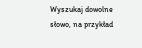Wyszukaj dowolne słowo, na przykład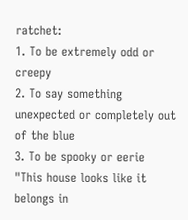ratchet:
1. To be extremely odd or creepy
2. To say something unexpected or completely out of the blue
3. To be spooky or eerie
"This house looks like it belongs in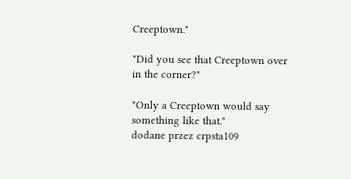Creeptown."

"Did you see that Creeptown over in the corner?"

"Only a Creeptown would say something like that."
dodane przez crpsta109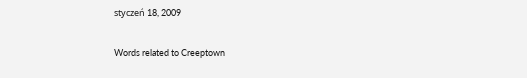styczeń 18, 2009

Words related to Creeptown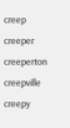creep creeper creeperton creepville creepy